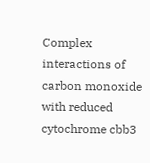Complex interactions of carbon monoxide with reduced cytochrome cbb3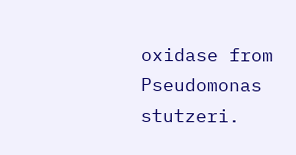oxidase from Pseudomonas stutzeri.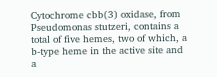Cytochrome cbb(3) oxidase, from Pseudomonas stutzeri, contains a total of five hemes, two of which, a b-type heme in the active site and a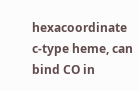hexacoordinate c-type heme, can bind CO in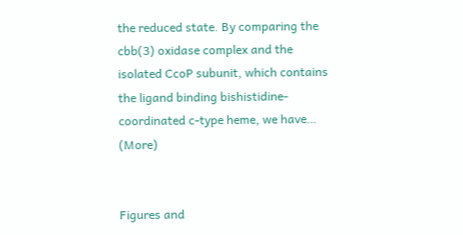the reduced state. By comparing the cbb(3) oxidase complex and the isolated CcoP subunit, which contains the ligand binding bishistidine-coordinated c-type heme, we have… (More)


Figures and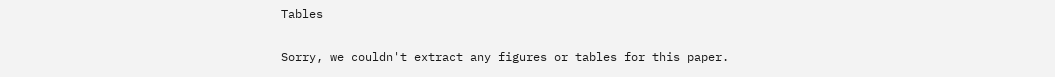Tables

Sorry, we couldn't extract any figures or tables for this paper.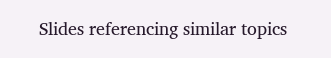Slides referencing similar topics